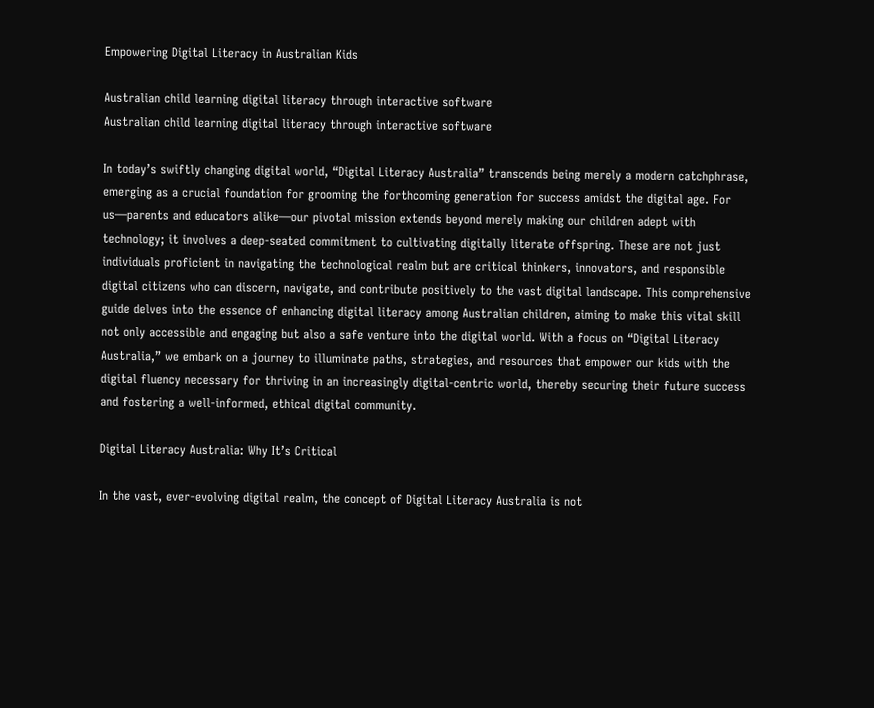Empowering Digital Literacy in Australian Kids

Australian child learning digital literacy through interactive software
Australian child learning digital literacy through interactive software

In today’s swiftly changing digital world, “Digital Literacy Australia” transcends being merely a modern catchphrase, emerging as a crucial foundation for grooming the forthcoming generation for success amidst the digital age. For us—parents and educators alike—our pivotal mission extends beyond merely making our children adept with technology; it involves a deep-seated commitment to cultivating digitally literate offspring. These are not just individuals proficient in navigating the technological realm but are critical thinkers, innovators, and responsible digital citizens who can discern, navigate, and contribute positively to the vast digital landscape. This comprehensive guide delves into the essence of enhancing digital literacy among Australian children, aiming to make this vital skill not only accessible and engaging but also a safe venture into the digital world. With a focus on “Digital Literacy Australia,” we embark on a journey to illuminate paths, strategies, and resources that empower our kids with the digital fluency necessary for thriving in an increasingly digital-centric world, thereby securing their future success and fostering a well-informed, ethical digital community.

Digital Literacy Australia: Why It’s Critical

In the vast, ever-evolving digital realm, the concept of Digital Literacy Australia is not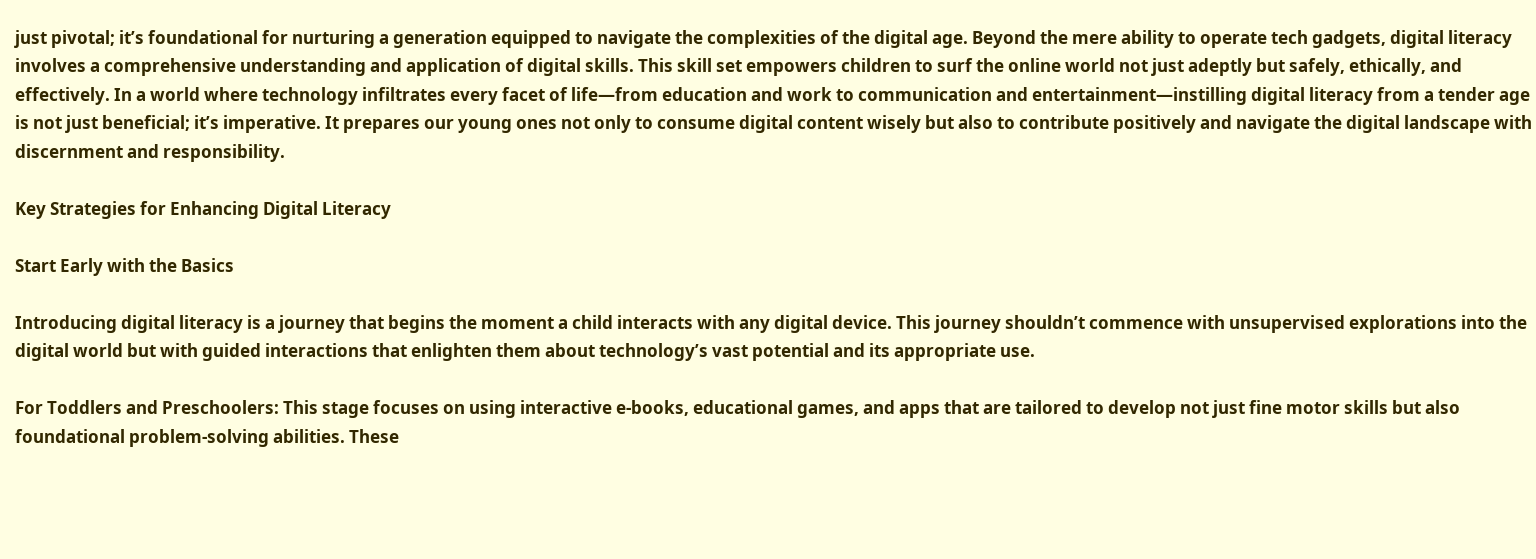just pivotal; it’s foundational for nurturing a generation equipped to navigate the complexities of the digital age. Beyond the mere ability to operate tech gadgets, digital literacy involves a comprehensive understanding and application of digital skills. This skill set empowers children to surf the online world not just adeptly but safely, ethically, and effectively. In a world where technology infiltrates every facet of life—from education and work to communication and entertainment—instilling digital literacy from a tender age is not just beneficial; it’s imperative. It prepares our young ones not only to consume digital content wisely but also to contribute positively and navigate the digital landscape with discernment and responsibility.

Key Strategies for Enhancing Digital Literacy

Start Early with the Basics

Introducing digital literacy is a journey that begins the moment a child interacts with any digital device. This journey shouldn’t commence with unsupervised explorations into the digital world but with guided interactions that enlighten them about technology’s vast potential and its appropriate use.

For Toddlers and Preschoolers: This stage focuses on using interactive e-books, educational games, and apps that are tailored to develop not just fine motor skills but also foundational problem-solving abilities. These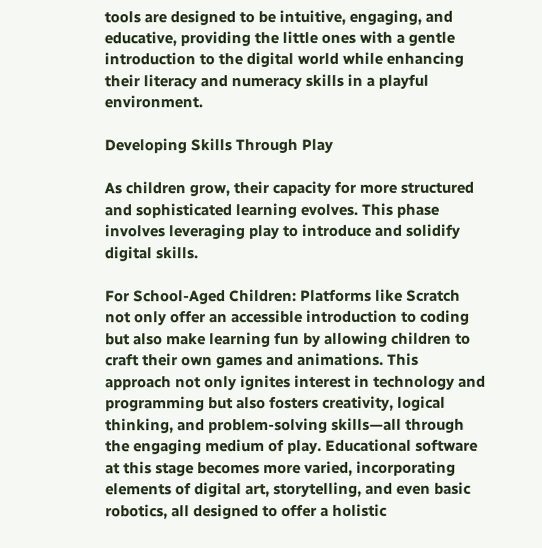tools are designed to be intuitive, engaging, and educative, providing the little ones with a gentle introduction to the digital world while enhancing their literacy and numeracy skills in a playful environment.

Developing Skills Through Play

As children grow, their capacity for more structured and sophisticated learning evolves. This phase involves leveraging play to introduce and solidify digital skills.

For School-Aged Children: Platforms like Scratch not only offer an accessible introduction to coding but also make learning fun by allowing children to craft their own games and animations. This approach not only ignites interest in technology and programming but also fosters creativity, logical thinking, and problem-solving skills—all through the engaging medium of play. Educational software at this stage becomes more varied, incorporating elements of digital art, storytelling, and even basic robotics, all designed to offer a holistic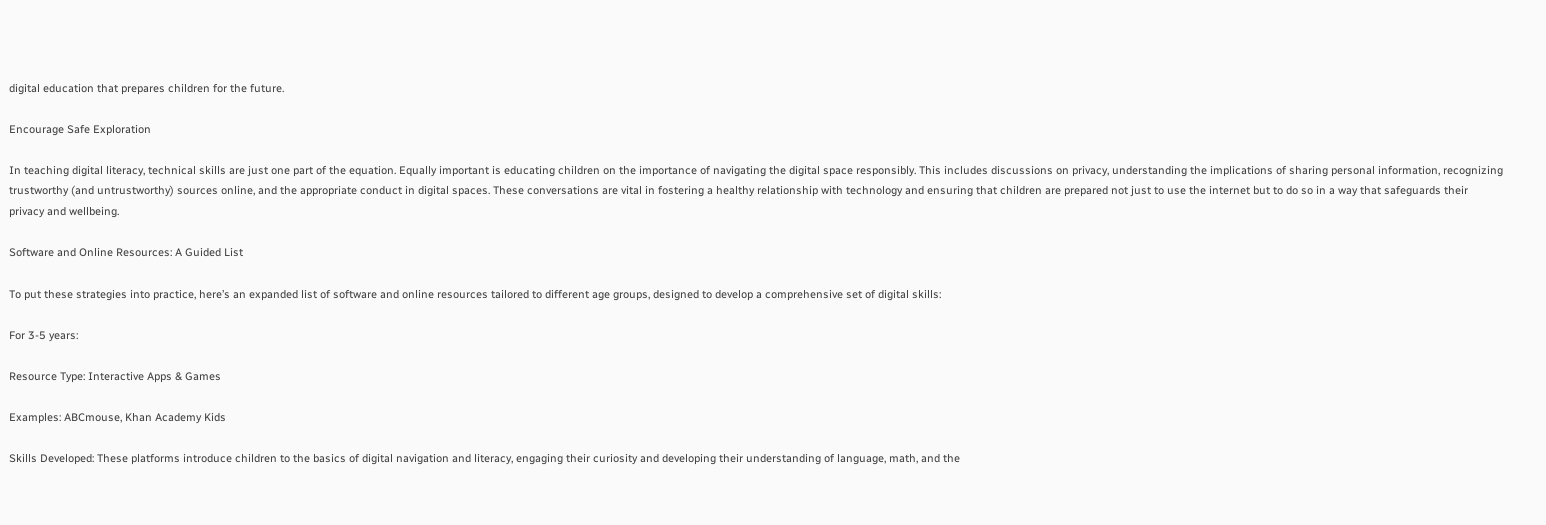digital education that prepares children for the future.

Encourage Safe Exploration

In teaching digital literacy, technical skills are just one part of the equation. Equally important is educating children on the importance of navigating the digital space responsibly. This includes discussions on privacy, understanding the implications of sharing personal information, recognizing trustworthy (and untrustworthy) sources online, and the appropriate conduct in digital spaces. These conversations are vital in fostering a healthy relationship with technology and ensuring that children are prepared not just to use the internet but to do so in a way that safeguards their privacy and wellbeing.

Software and Online Resources: A Guided List

To put these strategies into practice, here’s an expanded list of software and online resources tailored to different age groups, designed to develop a comprehensive set of digital skills:

For 3-5 years:

Resource Type: Interactive Apps & Games

Examples: ABCmouse, Khan Academy Kids

Skills Developed: These platforms introduce children to the basics of digital navigation and literacy, engaging their curiosity and developing their understanding of language, math, and the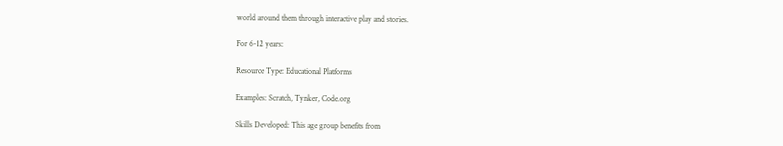world around them through interactive play and stories.

For 6-12 years:

Resource Type: Educational Platforms

Examples: Scratch, Tynker, Code.org

Skills Developed: This age group benefits from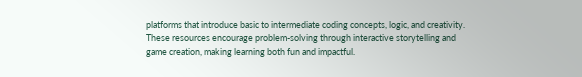platforms that introduce basic to intermediate coding concepts, logic, and creativity. These resources encourage problem-solving through interactive storytelling and game creation, making learning both fun and impactful.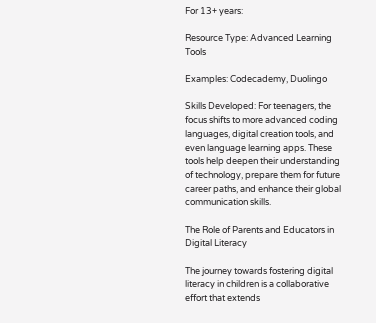For 13+ years:

Resource Type: Advanced Learning Tools

Examples: Codecademy, Duolingo

Skills Developed: For teenagers, the focus shifts to more advanced coding languages, digital creation tools, and even language learning apps. These tools help deepen their understanding of technology, prepare them for future career paths, and enhance their global communication skills.

The Role of Parents and Educators in Digital Literacy

The journey towards fostering digital literacy in children is a collaborative effort that extends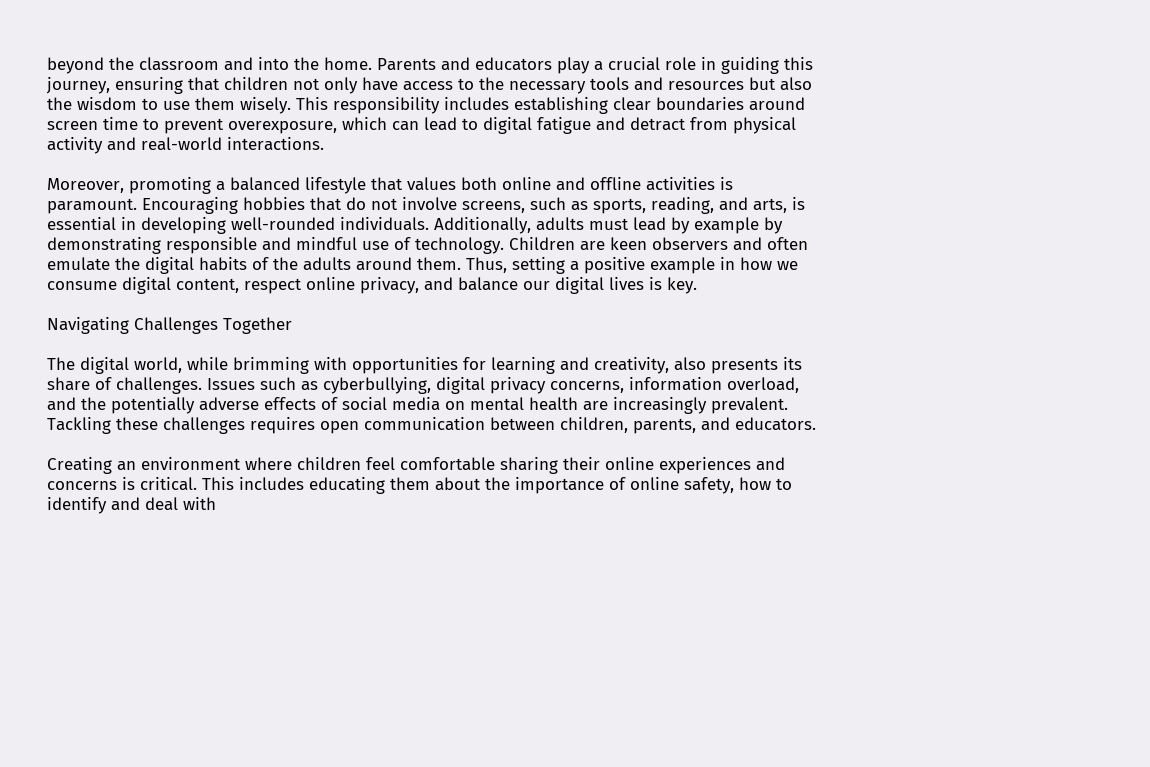beyond the classroom and into the home. Parents and educators play a crucial role in guiding this journey, ensuring that children not only have access to the necessary tools and resources but also the wisdom to use them wisely. This responsibility includes establishing clear boundaries around screen time to prevent overexposure, which can lead to digital fatigue and detract from physical activity and real-world interactions.

Moreover, promoting a balanced lifestyle that values both online and offline activities is paramount. Encouraging hobbies that do not involve screens, such as sports, reading, and arts, is essential in developing well-rounded individuals. Additionally, adults must lead by example by demonstrating responsible and mindful use of technology. Children are keen observers and often emulate the digital habits of the adults around them. Thus, setting a positive example in how we consume digital content, respect online privacy, and balance our digital lives is key.

Navigating Challenges Together

The digital world, while brimming with opportunities for learning and creativity, also presents its share of challenges. Issues such as cyberbullying, digital privacy concerns, information overload, and the potentially adverse effects of social media on mental health are increasingly prevalent. Tackling these challenges requires open communication between children, parents, and educators.

Creating an environment where children feel comfortable sharing their online experiences and concerns is critical. This includes educating them about the importance of online safety, how to identify and deal with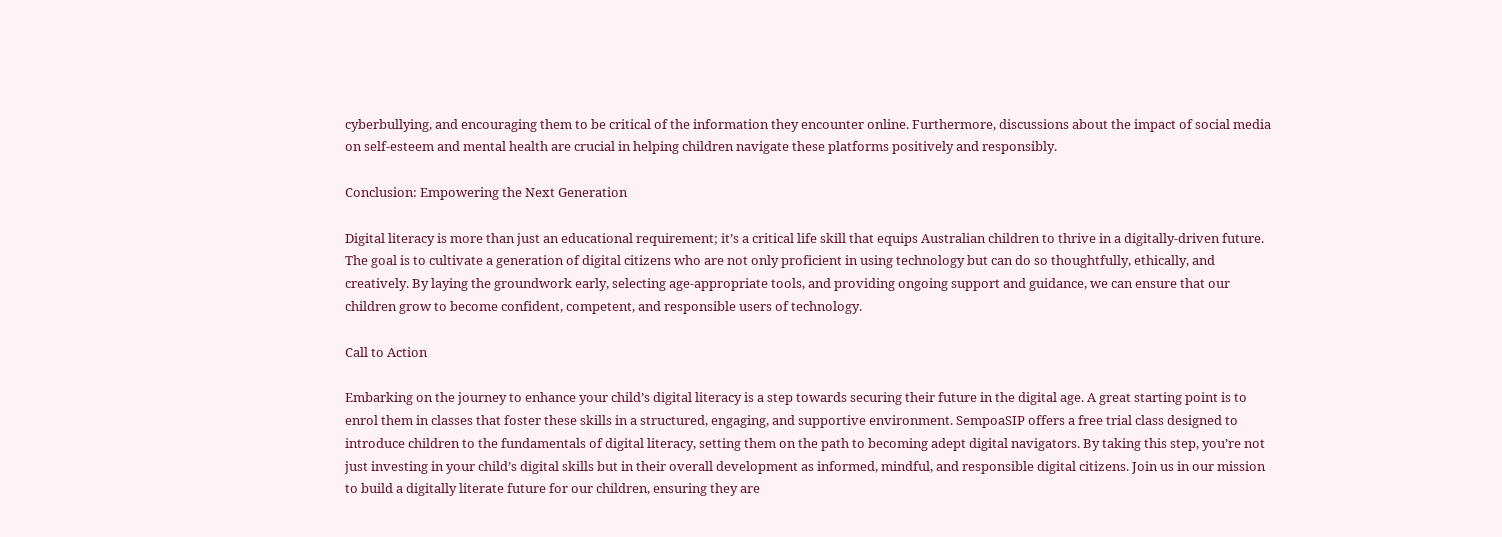cyberbullying, and encouraging them to be critical of the information they encounter online. Furthermore, discussions about the impact of social media on self-esteem and mental health are crucial in helping children navigate these platforms positively and responsibly.

Conclusion: Empowering the Next Generation

Digital literacy is more than just an educational requirement; it’s a critical life skill that equips Australian children to thrive in a digitally-driven future. The goal is to cultivate a generation of digital citizens who are not only proficient in using technology but can do so thoughtfully, ethically, and creatively. By laying the groundwork early, selecting age-appropriate tools, and providing ongoing support and guidance, we can ensure that our children grow to become confident, competent, and responsible users of technology.

Call to Action

Embarking on the journey to enhance your child’s digital literacy is a step towards securing their future in the digital age. A great starting point is to enrol them in classes that foster these skills in a structured, engaging, and supportive environment. SempoaSIP offers a free trial class designed to introduce children to the fundamentals of digital literacy, setting them on the path to becoming adept digital navigators. By taking this step, you’re not just investing in your child’s digital skills but in their overall development as informed, mindful, and responsible digital citizens. Join us in our mission to build a digitally literate future for our children, ensuring they are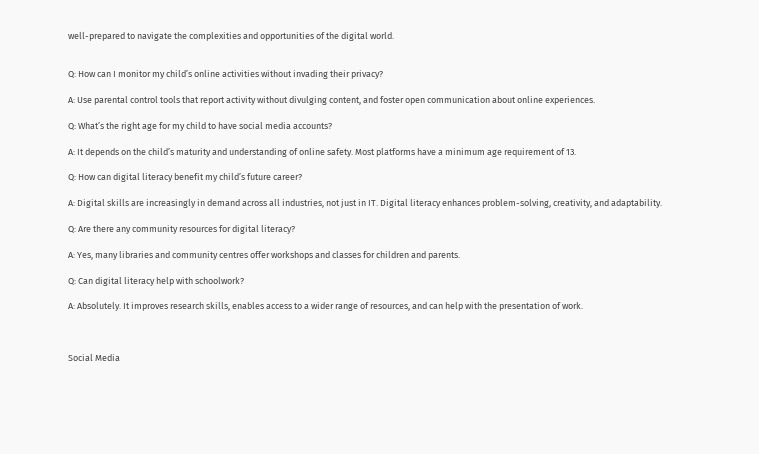well-prepared to navigate the complexities and opportunities of the digital world.


Q: How can I monitor my child’s online activities without invading their privacy?

A: Use parental control tools that report activity without divulging content, and foster open communication about online experiences.

Q: What’s the right age for my child to have social media accounts?

A: It depends on the child’s maturity and understanding of online safety. Most platforms have a minimum age requirement of 13.

Q: How can digital literacy benefit my child’s future career?

A: Digital skills are increasingly in demand across all industries, not just in IT. Digital literacy enhances problem-solving, creativity, and adaptability.

Q: Are there any community resources for digital literacy?

A: Yes, many libraries and community centres offer workshops and classes for children and parents.

Q: Can digital literacy help with schoolwork?

A: Absolutely. It improves research skills, enables access to a wider range of resources, and can help with the presentation of work.



Social Media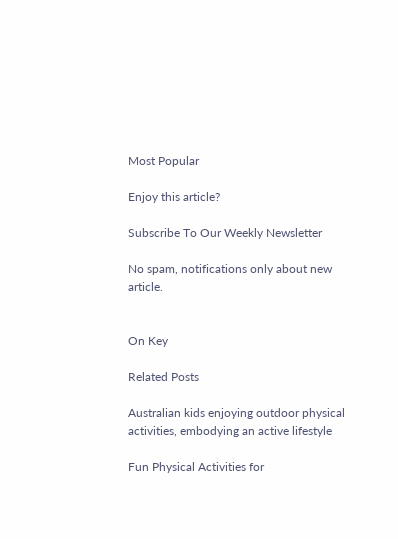Most Popular

Enjoy this article?

Subscribe To Our Weekly Newsletter

No spam, notifications only about new article.


On Key

Related Posts

Australian kids enjoying outdoor physical activities, embodying an active lifestyle

Fun Physical Activities for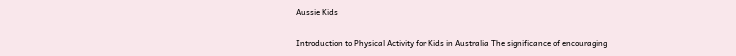Aussie Kids

Introduction to Physical Activity for Kids in Australia The significance of encouraging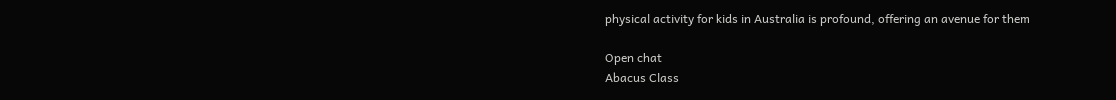physical activity for kids in Australia is profound, offering an avenue for them

Open chat
Abacus Class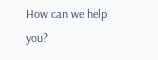How can we help you?